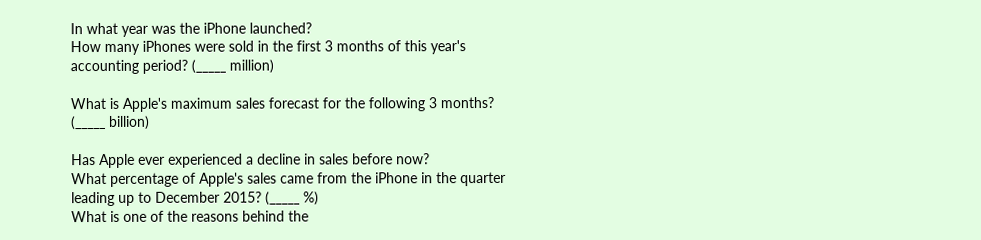In what year was the iPhone launched?
How many iPhones were sold in the first 3 months of this year's accounting period? (_____ million)

What is Apple's maximum sales forecast for the following 3 months? (_____ billion)

Has Apple ever experienced a decline in sales before now?
What percentage of Apple's sales came from the iPhone in the quarter leading up to December 2015? (_____ %)
What is one of the reasons behind the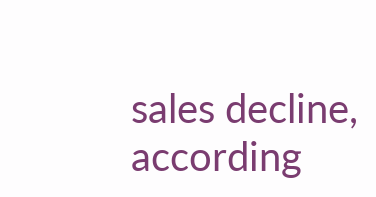sales decline, according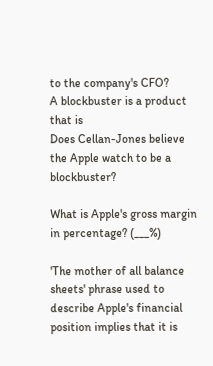to the company's CFO?
A blockbuster is a product that is
Does Cellan-Jones believe the Apple watch to be a blockbuster?

What is Apple's gross margin in percentage? (___%)

'The mother of all balance sheets' phrase used to describe Apple's financial position implies that it is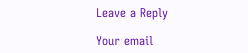Leave a Reply

Your email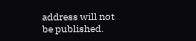address will not be published.